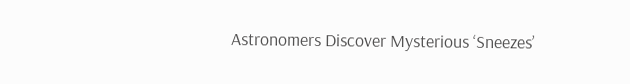Astronomers Discover Mysterious ‘Sneezes’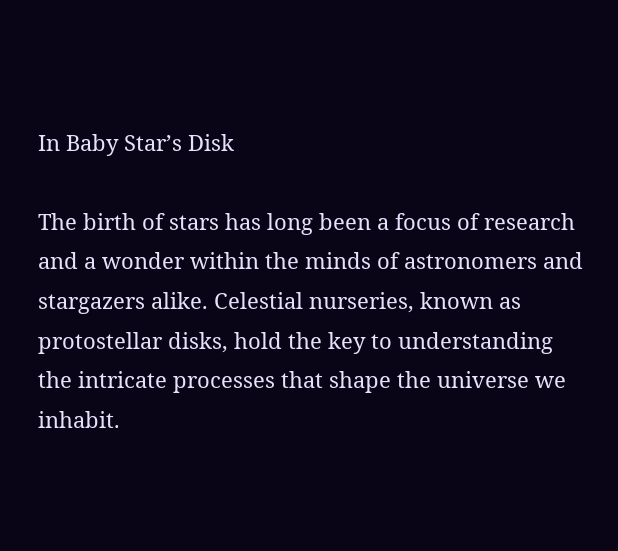In Baby Star’s Disk

The birth of stars has long been a focus of research and a wonder within the minds of astronomers and stargazers alike. Celestial nurseries, known as protostellar disks, hold the key to understanding the intricate processes that shape the universe we inhabit.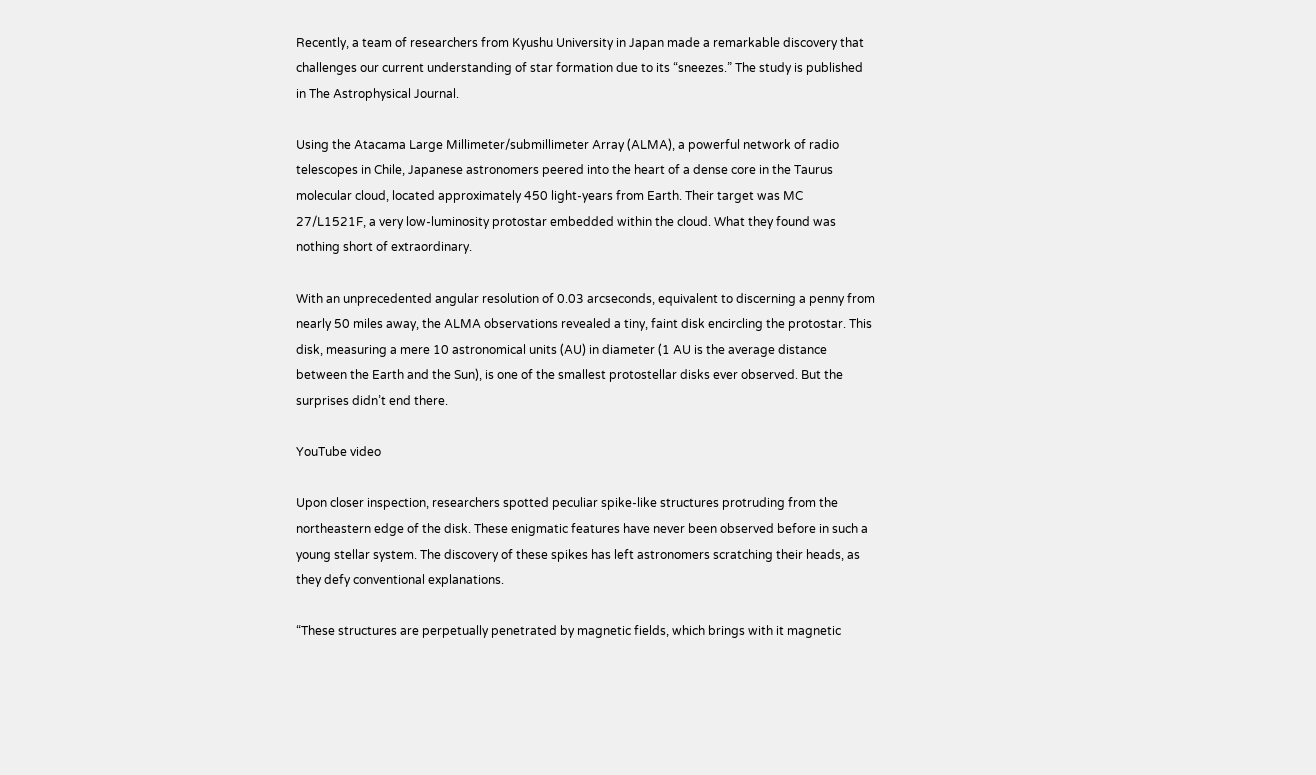Recently, a team of researchers from Kyushu University in Japan made a remarkable discovery that challenges our current understanding of star formation due to its “sneezes.” The study is published in The Astrophysical Journal.

Using the Atacama Large Millimeter/submillimeter Array (ALMA), a powerful network of radio telescopes in Chile, Japanese astronomers peered into the heart of a dense core in the Taurus molecular cloud, located approximately 450 light-years from Earth. Their target was MC 27/L1521F, a very low-luminosity protostar embedded within the cloud. What they found was nothing short of extraordinary.

With an unprecedented angular resolution of 0.03 arcseconds, equivalent to discerning a penny from nearly 50 miles away, the ALMA observations revealed a tiny, faint disk encircling the protostar. This disk, measuring a mere 10 astronomical units (AU) in diameter (1 AU is the average distance between the Earth and the Sun), is one of the smallest protostellar disks ever observed. But the surprises didn’t end there.

YouTube video

Upon closer inspection, researchers spotted peculiar spike-like structures protruding from the northeastern edge of the disk. These enigmatic features have never been observed before in such a young stellar system. The discovery of these spikes has left astronomers scratching their heads, as they defy conventional explanations.

“These structures are perpetually penetrated by magnetic fields, which brings with it magnetic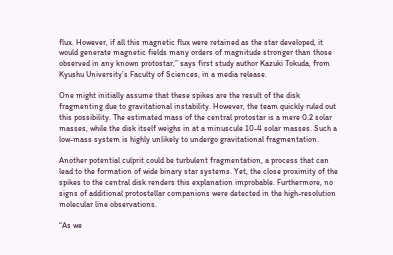flux. However, if all this magnetic flux were retained as the star developed, it would generate magnetic fields many orders of magnitude stronger than those observed in any known protostar,” says first study author Kazuki Tokuda, from Kyushu University’s Faculty of Sciences, in a media release.

One might initially assume that these spikes are the result of the disk fragmenting due to gravitational instability. However, the team quickly ruled out this possibility. The estimated mass of the central protostar is a mere 0.2 solar masses, while the disk itself weighs in at a minuscule 10-4 solar masses. Such a low-mass system is highly unlikely to undergo gravitational fragmentation.

Another potential culprit could be turbulent fragmentation, a process that can lead to the formation of wide binary star systems. Yet, the close proximity of the spikes to the central disk renders this explanation improbable. Furthermore, no signs of additional protostellar companions were detected in the high-resolution molecular line observations.

“As we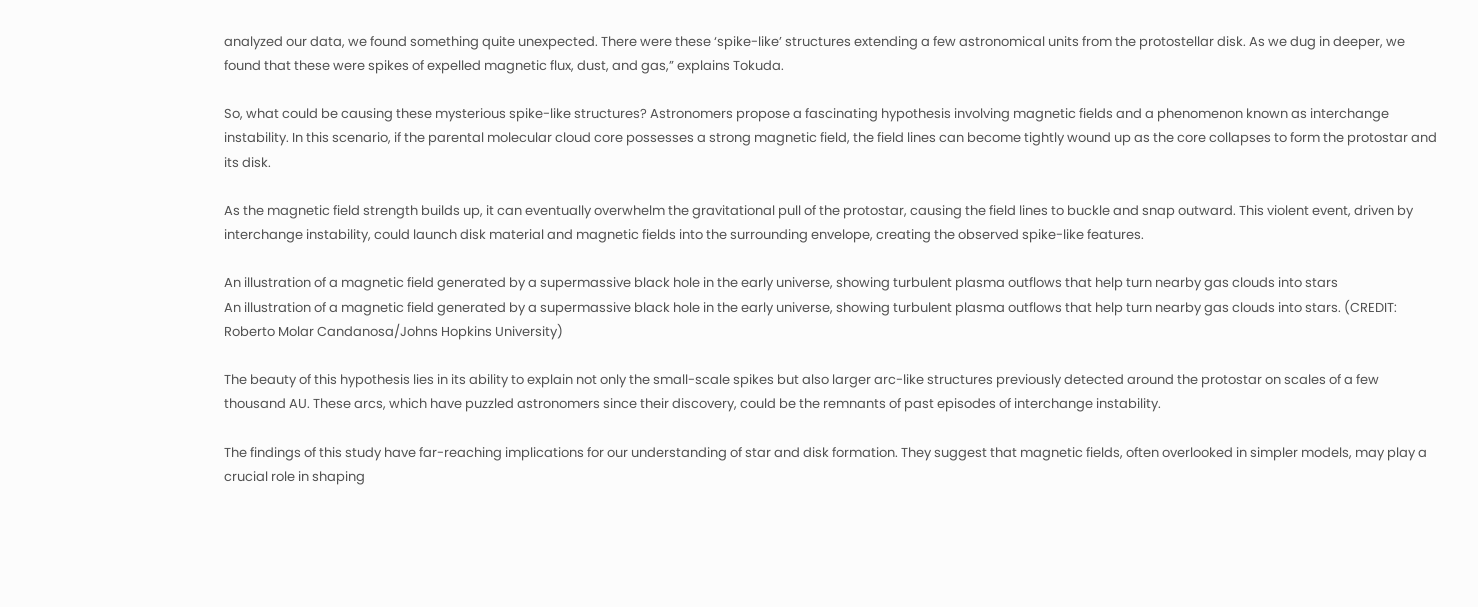analyzed our data, we found something quite unexpected. There were these ‘spike-like’ structures extending a few astronomical units from the protostellar disk. As we dug in deeper, we found that these were spikes of expelled magnetic flux, dust, and gas,” explains Tokuda.

So, what could be causing these mysterious spike-like structures? Astronomers propose a fascinating hypothesis involving magnetic fields and a phenomenon known as interchange instability. In this scenario, if the parental molecular cloud core possesses a strong magnetic field, the field lines can become tightly wound up as the core collapses to form the protostar and its disk.

As the magnetic field strength builds up, it can eventually overwhelm the gravitational pull of the protostar, causing the field lines to buckle and snap outward. This violent event, driven by interchange instability, could launch disk material and magnetic fields into the surrounding envelope, creating the observed spike-like features.

An illustration of a magnetic field generated by a supermassive black hole in the early universe, showing turbulent plasma outflows that help turn nearby gas clouds into stars
An illustration of a magnetic field generated by a supermassive black hole in the early universe, showing turbulent plasma outflows that help turn nearby gas clouds into stars. (CREDIT: Roberto Molar Candanosa/Johns Hopkins University)

The beauty of this hypothesis lies in its ability to explain not only the small-scale spikes but also larger arc-like structures previously detected around the protostar on scales of a few thousand AU. These arcs, which have puzzled astronomers since their discovery, could be the remnants of past episodes of interchange instability.

The findings of this study have far-reaching implications for our understanding of star and disk formation. They suggest that magnetic fields, often overlooked in simpler models, may play a crucial role in shaping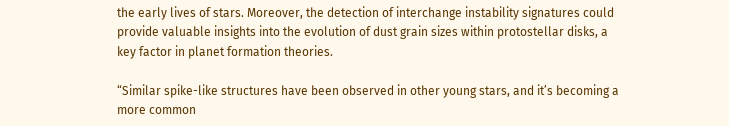the early lives of stars. Moreover, the detection of interchange instability signatures could provide valuable insights into the evolution of dust grain sizes within protostellar disks, a key factor in planet formation theories.

“Similar spike-like structures have been observed in other young stars, and it’s becoming a more common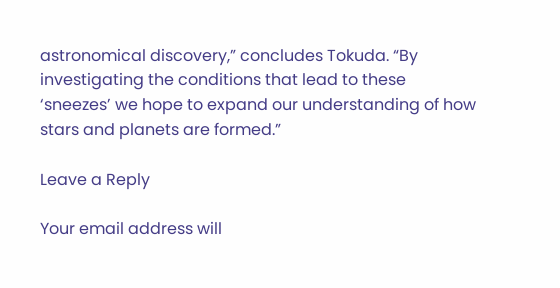astronomical discovery,” concludes Tokuda. “By investigating the conditions that lead to these ‘sneezes’ we hope to expand our understanding of how stars and planets are formed.”

Leave a Reply

Your email address will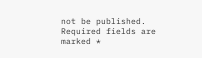not be published. Required fields are marked *